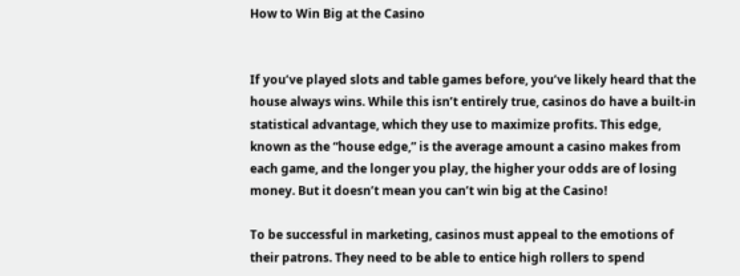How to Win Big at the Casino


If you’ve played slots and table games before, you’ve likely heard that the house always wins. While this isn’t entirely true, casinos do have a built-in statistical advantage, which they use to maximize profits. This edge, known as the “house edge,” is the average amount a casino makes from each game, and the longer you play, the higher your odds are of losing money. But it doesn’t mean you can’t win big at the Casino!

To be successful in marketing, casinos must appeal to the emotions of their patrons. They need to be able to entice high rollers to spend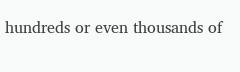hundreds or even thousands of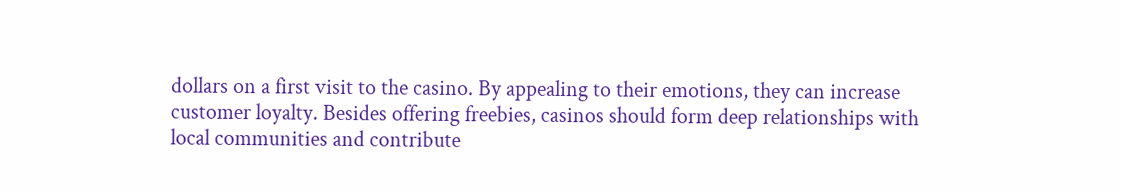dollars on a first visit to the casino. By appealing to their emotions, they can increase customer loyalty. Besides offering freebies, casinos should form deep relationships with local communities and contribute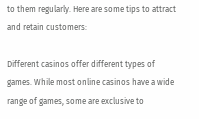to them regularly. Here are some tips to attract and retain customers:

Different casinos offer different types of games. While most online casinos have a wide range of games, some are exclusive to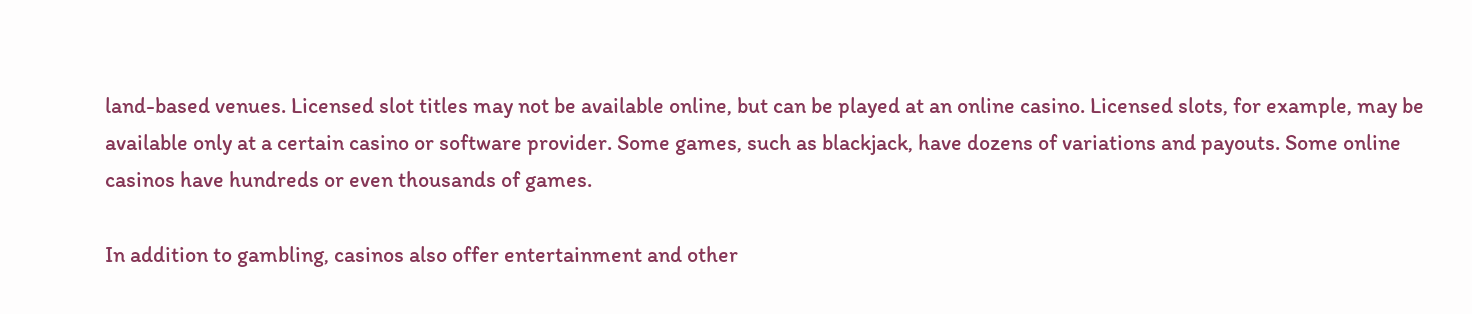land-based venues. Licensed slot titles may not be available online, but can be played at an online casino. Licensed slots, for example, may be available only at a certain casino or software provider. Some games, such as blackjack, have dozens of variations and payouts. Some online casinos have hundreds or even thousands of games.

In addition to gambling, casinos also offer entertainment and other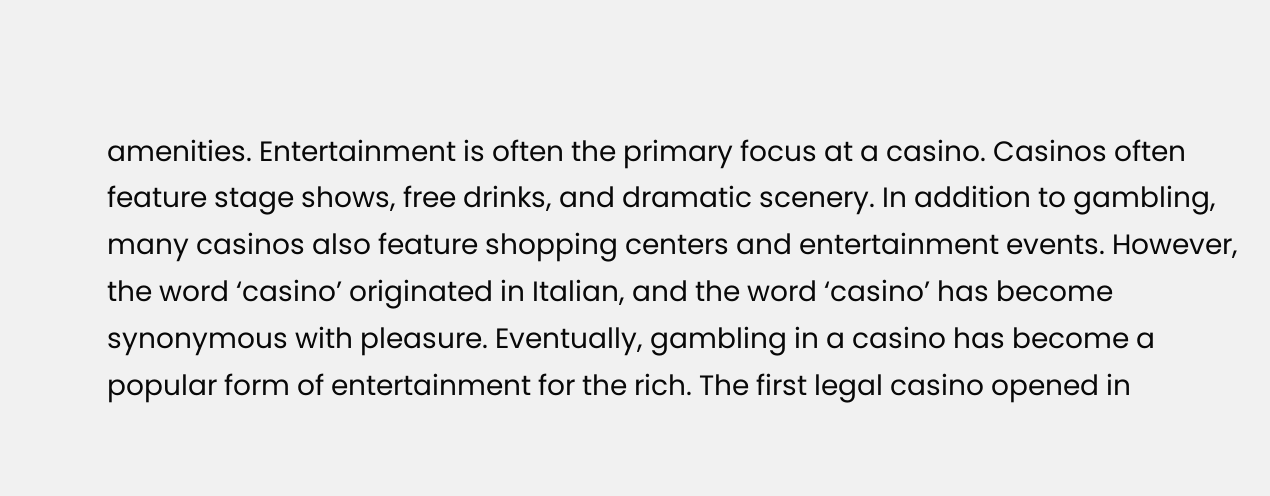amenities. Entertainment is often the primary focus at a casino. Casinos often feature stage shows, free drinks, and dramatic scenery. In addition to gambling, many casinos also feature shopping centers and entertainment events. However, the word ‘casino’ originated in Italian, and the word ‘casino’ has become synonymous with pleasure. Eventually, gambling in a casino has become a popular form of entertainment for the rich. The first legal casino opened in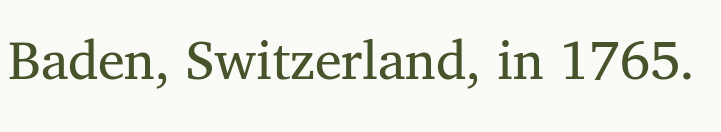Baden, Switzerland, in 1765.